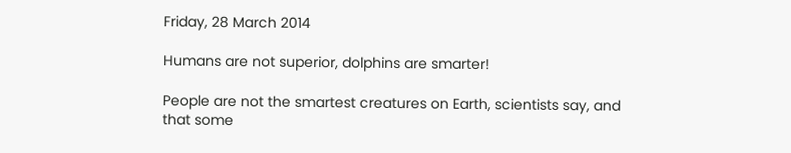Friday, 28 March 2014

Humans are not superior, dolphins are smarter!

People are not the smartest creatures on Earth, scientists say, and that some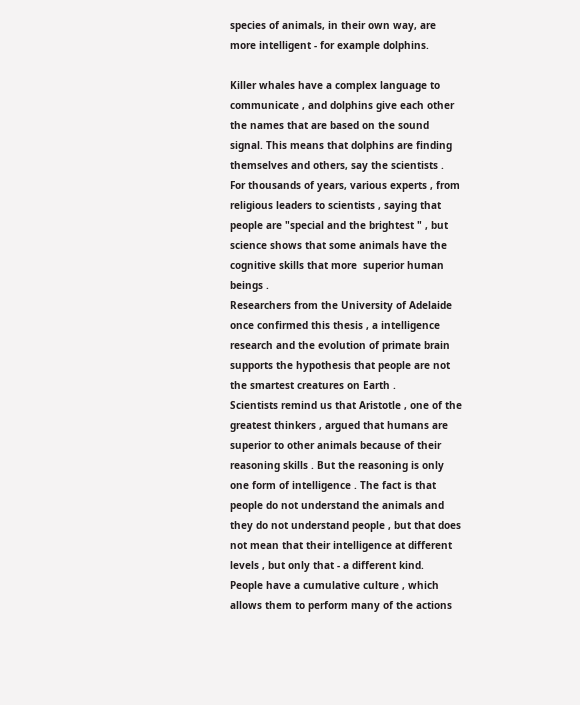species of animals, in their own way, are more intelligent - for example dolphins.

Killer whales have a complex language to communicate , and dolphins give each other the names that are based on the sound signal. This means that dolphins are finding themselves and others, say the scientists .
For thousands of years, various experts , from religious leaders to scientists , saying that people are "special and the brightest " , but science shows that some animals have the cognitive skills that more  superior human beings .
Researchers from the University of Adelaide once confirmed this thesis , a intelligence research and the evolution of primate brain supports the hypothesis that people are not the smartest creatures on Earth .
Scientists remind us that Aristotle , one of the greatest thinkers , argued that humans are superior to other animals because of their reasoning skills . But the reasoning is only one form of intelligence . The fact is that people do not understand the animals and they do not understand people , but that does not mean that their intelligence at different levels , but only that - a different kind.
People have a cumulative culture , which allows them to perform many of the actions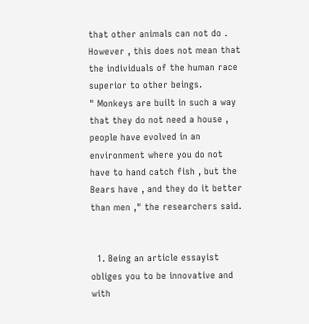that other animals can not do . However , this does not mean that the individuals of the human race superior to other beings.
" Monkeys are built in such a way that they do not need a house , people have evolved in an environment where you do not have to hand catch fish , but the Bears have , and they do it better than men ," the researchers said.


  1. Being an article essayist obliges you to be innovative and with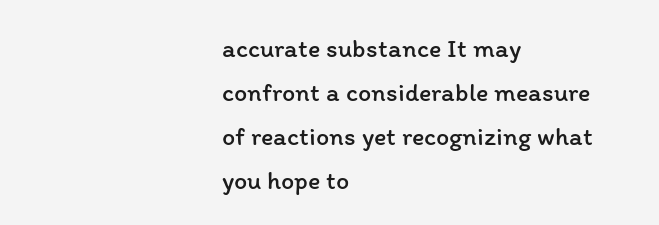accurate substance It may confront a considerable measure of reactions yet recognizing what you hope to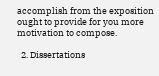accomplish from the exposition ought to provide for you more motivation to compose.

  2. Dissertations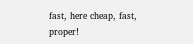fast, here cheap, fast, proper!